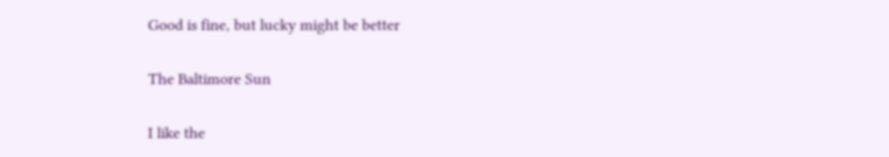Good is fine, but lucky might be better

The Baltimore Sun

I like the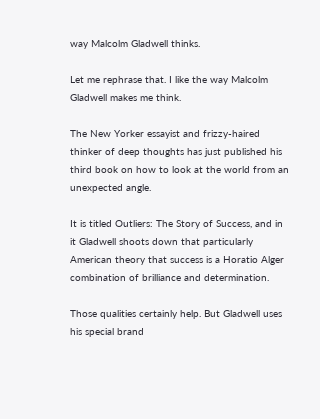way Malcolm Gladwell thinks.

Let me rephrase that. I like the way Malcolm Gladwell makes me think.

The New Yorker essayist and frizzy-haired thinker of deep thoughts has just published his third book on how to look at the world from an unexpected angle.

It is titled Outliers: The Story of Success, and in it Gladwell shoots down that particularly American theory that success is a Horatio Alger combination of brilliance and determination.

Those qualities certainly help. But Gladwell uses his special brand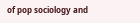of pop sociology and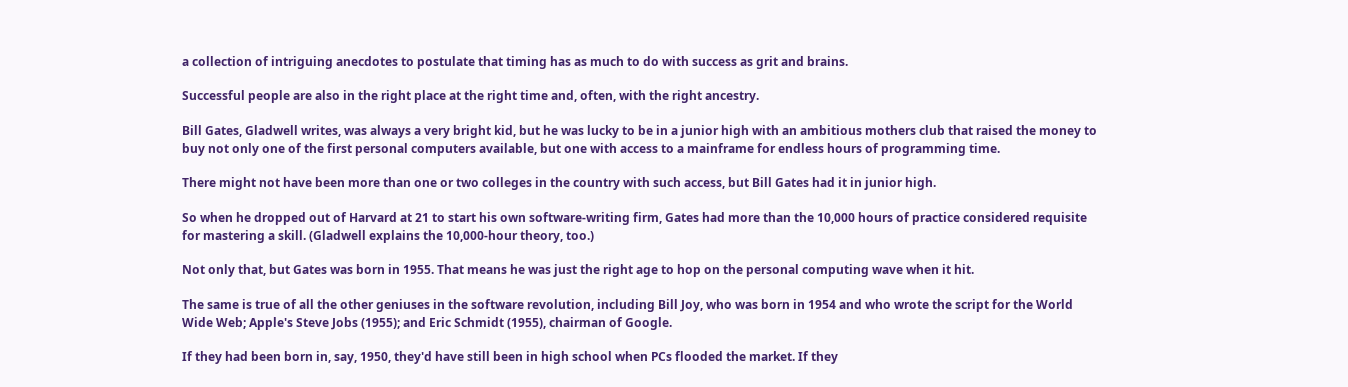a collection of intriguing anecdotes to postulate that timing has as much to do with success as grit and brains.

Successful people are also in the right place at the right time and, often, with the right ancestry.

Bill Gates, Gladwell writes, was always a very bright kid, but he was lucky to be in a junior high with an ambitious mothers club that raised the money to buy not only one of the first personal computers available, but one with access to a mainframe for endless hours of programming time.

There might not have been more than one or two colleges in the country with such access, but Bill Gates had it in junior high.

So when he dropped out of Harvard at 21 to start his own software-writing firm, Gates had more than the 10,000 hours of practice considered requisite for mastering a skill. (Gladwell explains the 10,000-hour theory, too.)

Not only that, but Gates was born in 1955. That means he was just the right age to hop on the personal computing wave when it hit.

The same is true of all the other geniuses in the software revolution, including Bill Joy, who was born in 1954 and who wrote the script for the World Wide Web; Apple's Steve Jobs (1955); and Eric Schmidt (1955), chairman of Google.

If they had been born in, say, 1950, they'd have still been in high school when PCs flooded the market. If they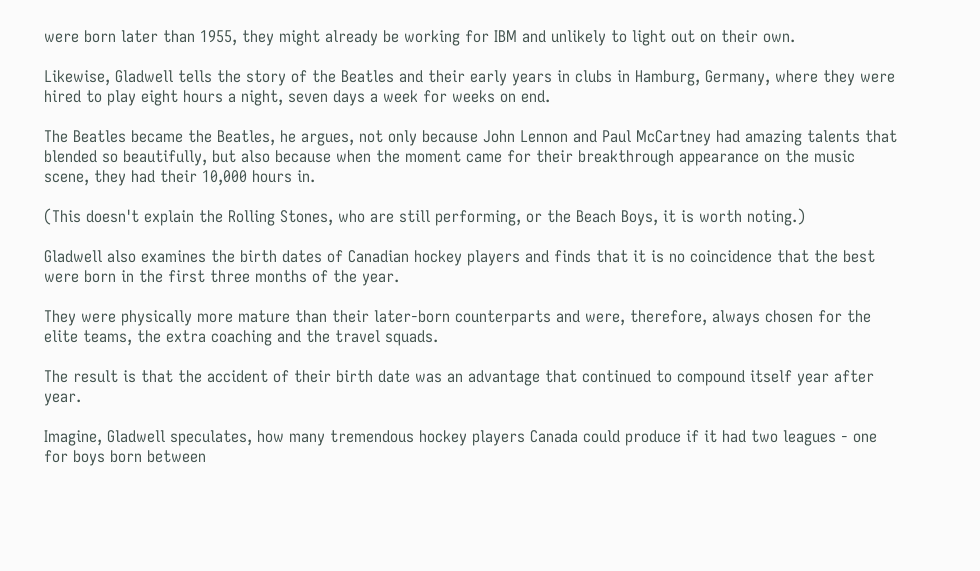were born later than 1955, they might already be working for IBM and unlikely to light out on their own.

Likewise, Gladwell tells the story of the Beatles and their early years in clubs in Hamburg, Germany, where they were hired to play eight hours a night, seven days a week for weeks on end.

The Beatles became the Beatles, he argues, not only because John Lennon and Paul McCartney had amazing talents that blended so beautifully, but also because when the moment came for their breakthrough appearance on the music scene, they had their 10,000 hours in.

(This doesn't explain the Rolling Stones, who are still performing, or the Beach Boys, it is worth noting.)

Gladwell also examines the birth dates of Canadian hockey players and finds that it is no coincidence that the best were born in the first three months of the year.

They were physically more mature than their later-born counterparts and were, therefore, always chosen for the elite teams, the extra coaching and the travel squads.

The result is that the accident of their birth date was an advantage that continued to compound itself year after year.

Imagine, Gladwell speculates, how many tremendous hockey players Canada could produce if it had two leagues - one for boys born between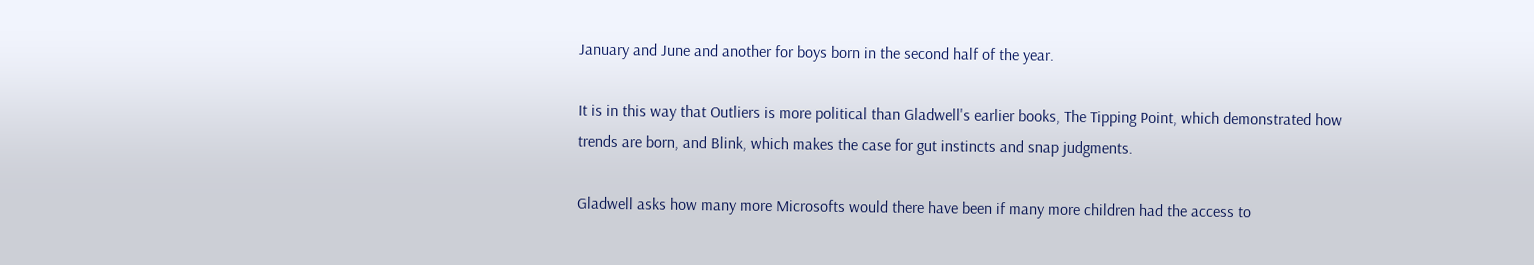January and June and another for boys born in the second half of the year.

It is in this way that Outliers is more political than Gladwell's earlier books, The Tipping Point, which demonstrated how trends are born, and Blink, which makes the case for gut instincts and snap judgments.

Gladwell asks how many more Microsofts would there have been if many more children had the access to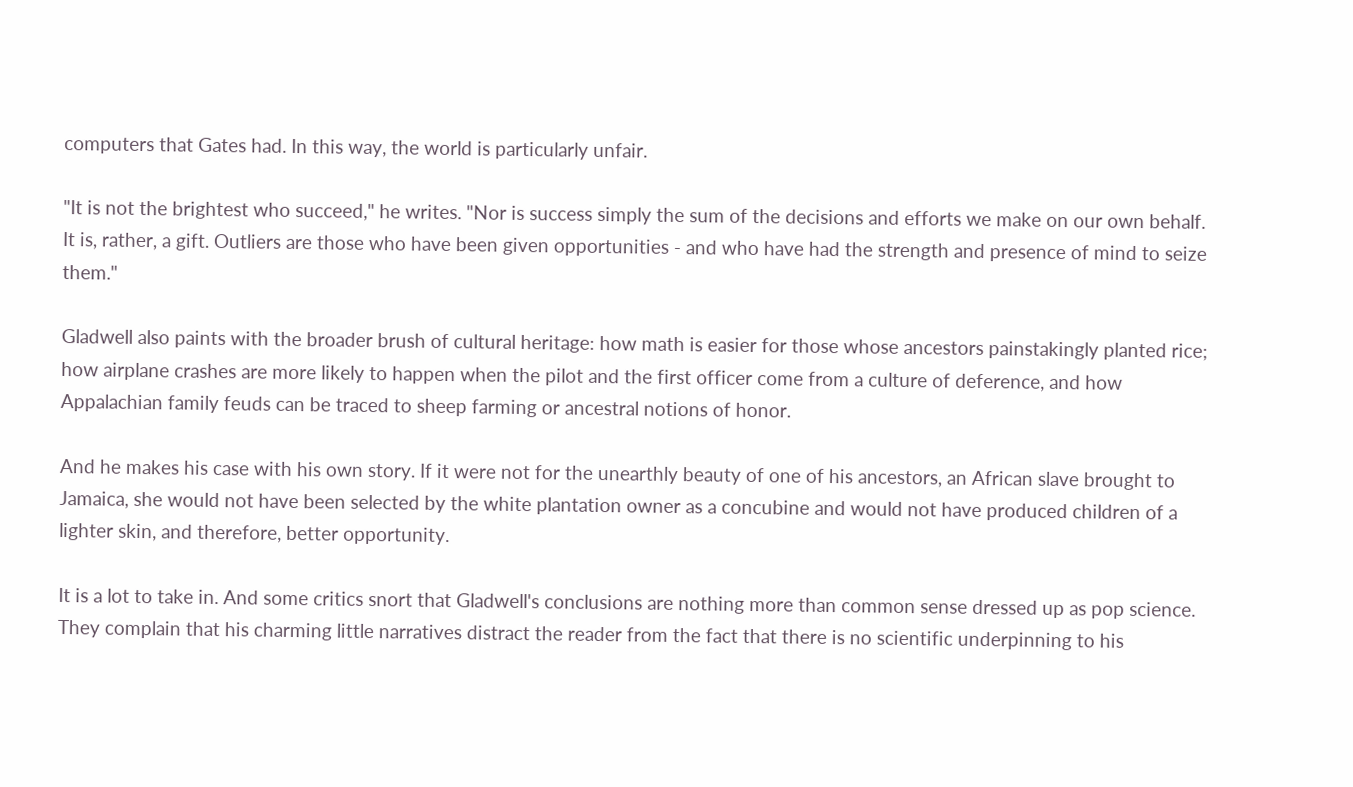computers that Gates had. In this way, the world is particularly unfair.

"It is not the brightest who succeed," he writes. "Nor is success simply the sum of the decisions and efforts we make on our own behalf. It is, rather, a gift. Outliers are those who have been given opportunities - and who have had the strength and presence of mind to seize them."

Gladwell also paints with the broader brush of cultural heritage: how math is easier for those whose ancestors painstakingly planted rice; how airplane crashes are more likely to happen when the pilot and the first officer come from a culture of deference, and how Appalachian family feuds can be traced to sheep farming or ancestral notions of honor.

And he makes his case with his own story. If it were not for the unearthly beauty of one of his ancestors, an African slave brought to Jamaica, she would not have been selected by the white plantation owner as a concubine and would not have produced children of a lighter skin, and therefore, better opportunity.

It is a lot to take in. And some critics snort that Gladwell's conclusions are nothing more than common sense dressed up as pop science. They complain that his charming little narratives distract the reader from the fact that there is no scientific underpinning to his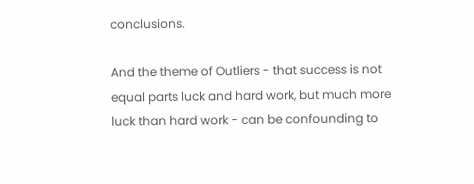conclusions.

And the theme of Outliers - that success is not equal parts luck and hard work, but much more luck than hard work - can be confounding to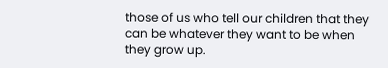those of us who tell our children that they can be whatever they want to be when they grow up.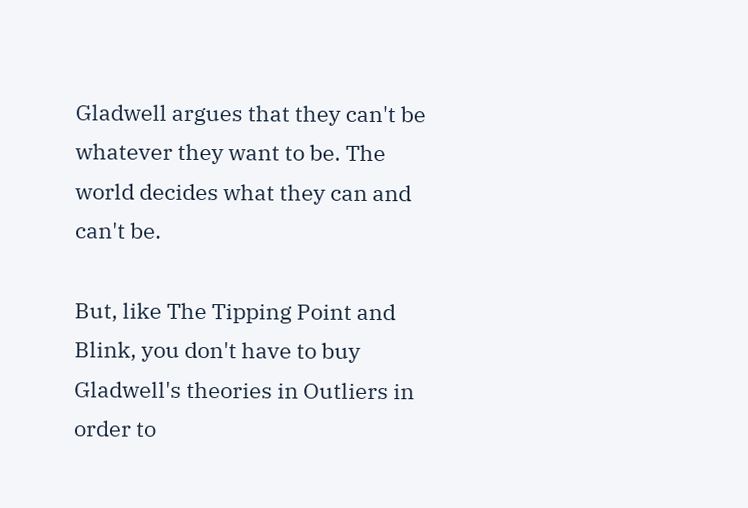Gladwell argues that they can't be whatever they want to be. The world decides what they can and can't be.

But, like The Tipping Point and Blink, you don't have to buy Gladwell's theories in Outliers in order to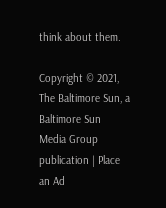think about them.

Copyright © 2021, The Baltimore Sun, a Baltimore Sun Media Group publication | Place an Ad